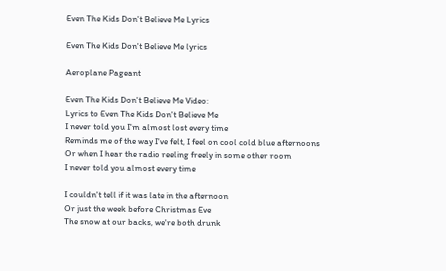Even The Kids Don't Believe Me Lyrics

Even The Kids Don't Believe Me lyrics

Aeroplane Pageant

Even The Kids Don't Believe Me Video:
Lyrics to Even The Kids Don't Believe Me
I never told you I'm almost lost every time
Reminds me of the way I've felt, I feel on cool cold blue afternoons
Or when I hear the radio reeling freely in some other room
I never told you almost every time

I couldn't tell if it was late in the afternoon
Or just the week before Christmas Eve
The snow at our backs, we're both drunk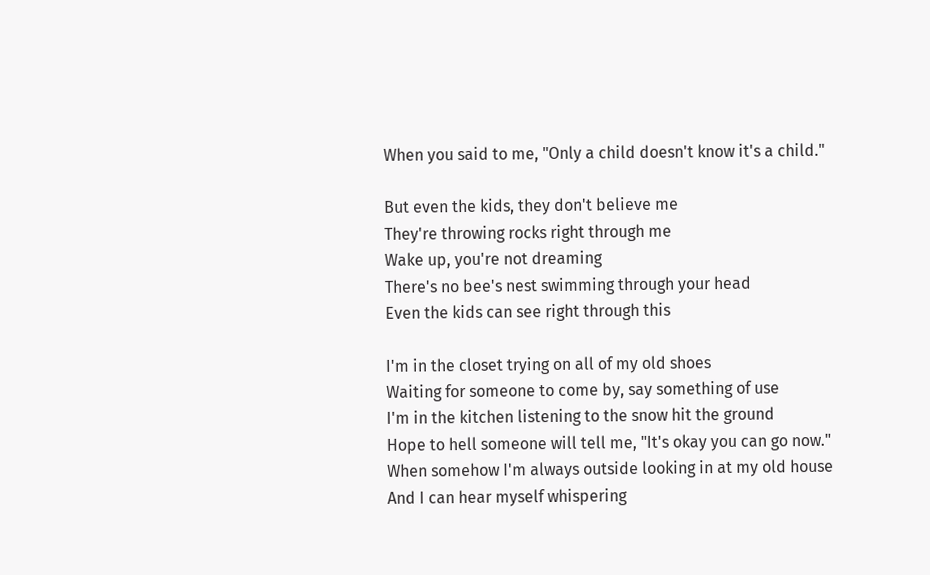When you said to me, "Only a child doesn't know it's a child."

But even the kids, they don't believe me
They're throwing rocks right through me
Wake up, you're not dreaming
There's no bee's nest swimming through your head
Even the kids can see right through this

I'm in the closet trying on all of my old shoes
Waiting for someone to come by, say something of use
I'm in the kitchen listening to the snow hit the ground
Hope to hell someone will tell me, "It's okay you can go now."
When somehow I'm always outside looking in at my old house
And I can hear myself whispering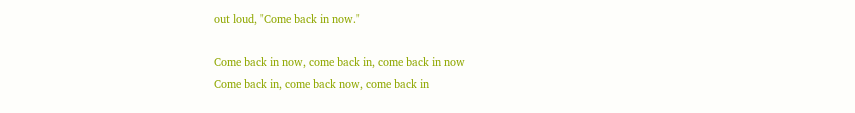out loud, "Come back in now."

Come back in now, come back in, come back in now
Come back in, come back now, come back in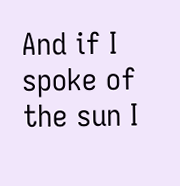And if I spoke of the sun I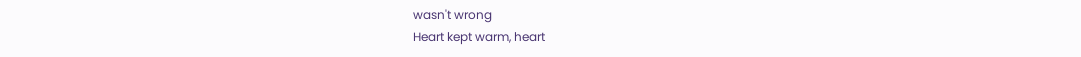wasn't wrong
Heart kept warm, heart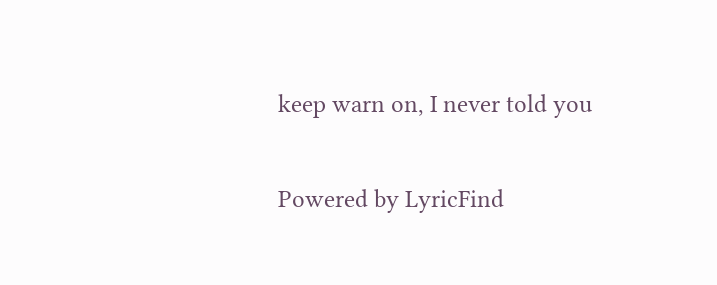keep warn on, I never told you

Powered by LyricFind